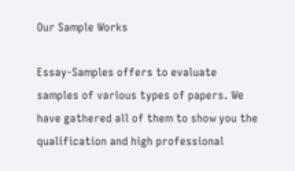Our Sample Works

Essay-Samples offers to evaluate samples of various types of papers. We have gathered all of them to show you the qualification and high professional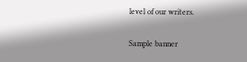level of our writers.

Sample banner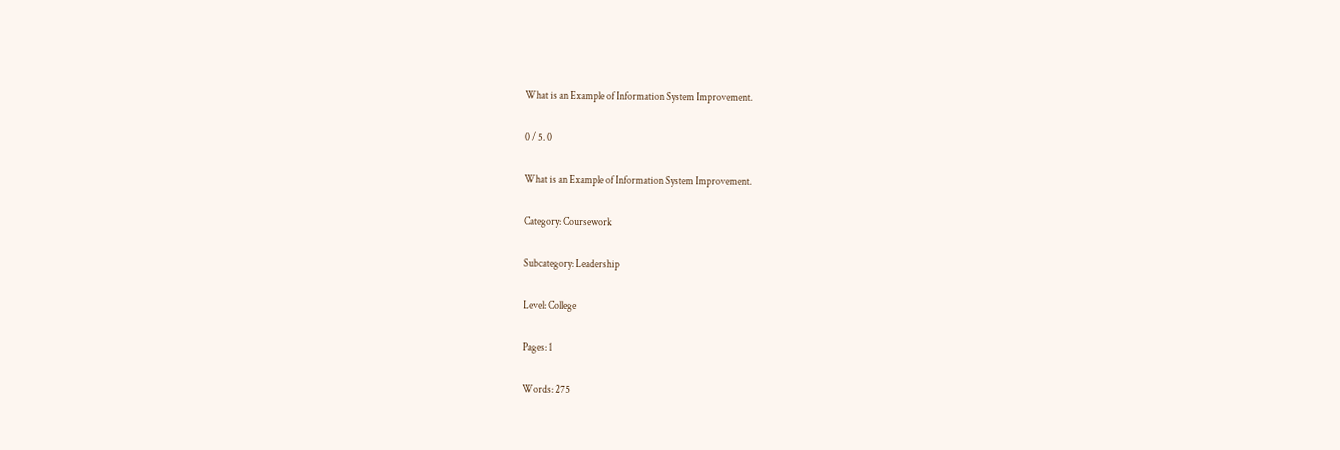What is an Example of Information System Improvement.

0 / 5. 0

What is an Example of Information System Improvement.

Category: Coursework

Subcategory: Leadership

Level: College

Pages: 1

Words: 275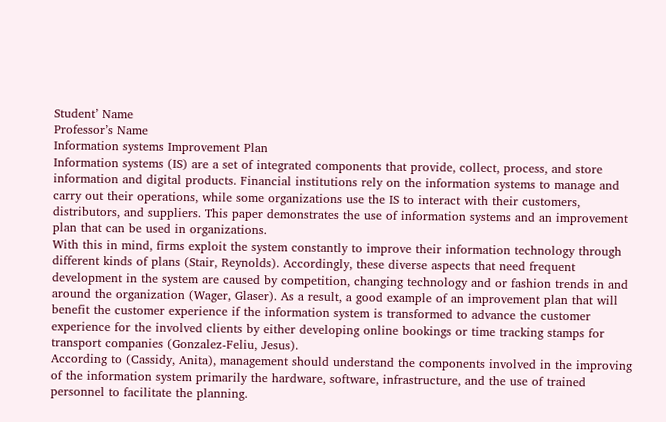Student’ Name
Professor’s Name
Information systems Improvement Plan
Information systems (IS) are a set of integrated components that provide, collect, process, and store information and digital products. Financial institutions rely on the information systems to manage and carry out their operations, while some organizations use the IS to interact with their customers, distributors, and suppliers. This paper demonstrates the use of information systems and an improvement plan that can be used in organizations.
With this in mind, firms exploit the system constantly to improve their information technology through different kinds of plans (Stair, Reynolds). Accordingly, these diverse aspects that need frequent development in the system are caused by competition, changing technology and or fashion trends in and around the organization (Wager, Glaser). As a result, a good example of an improvement plan that will benefit the customer experience if the information system is transformed to advance the customer experience for the involved clients by either developing online bookings or time tracking stamps for transport companies (Gonzalez-Feliu, Jesus).
According to (Cassidy, Anita), management should understand the components involved in the improving of the information system primarily the hardware, software, infrastructure, and the use of trained personnel to facilitate the planning.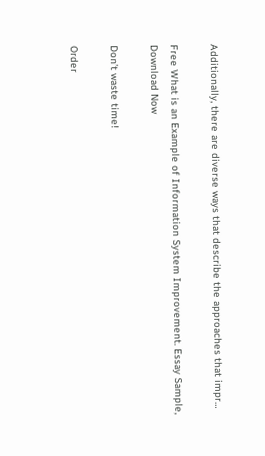Additionally, there are diverse ways that describe the approaches that impr…

Free What is an Example of Information System Improvement. Essay Sample, Download Now

Don’t waste time!

Order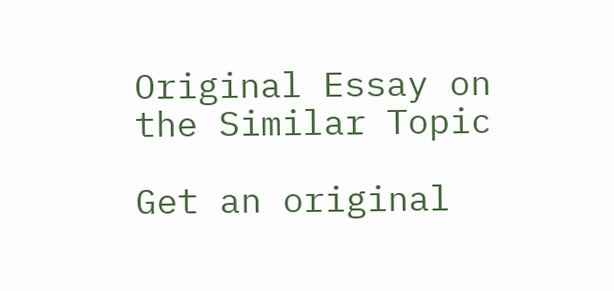Original Essay on the Similar Topic

Get an original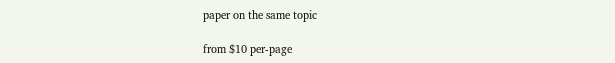paper on the same topic

from $10 per-page